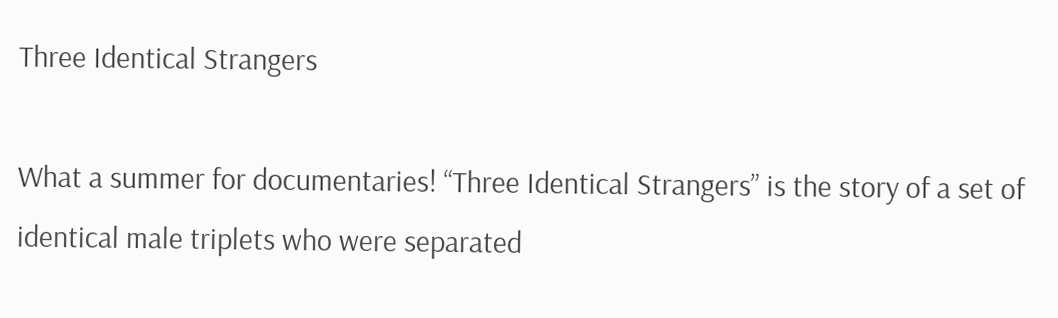Three Identical Strangers

What a summer for documentaries! “Three Identical Strangers” is the story of a set of identical male triplets who were separated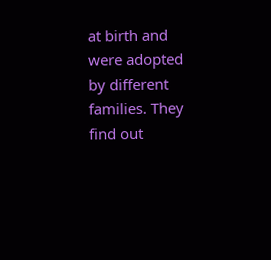at birth and were adopted by different families. They find out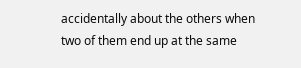accidentally about the others when two of them end up at the same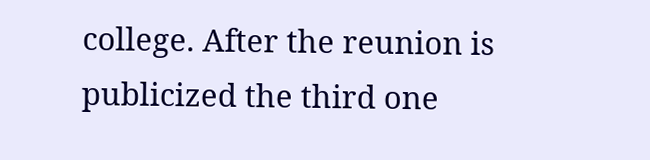college. After the reunion is publicized the third one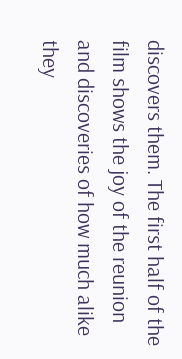discovers them. The first half of the film shows the joy of the reunion and discoveries of how much alike they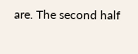are. The second half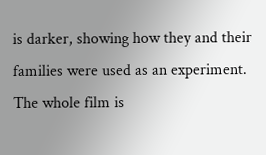is darker, showing how they and their families were used as an experiment. The whole film is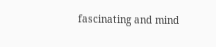fascinating and mind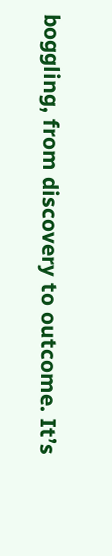boggling, from discovery to outcome. It’s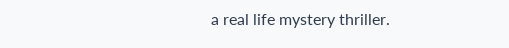a real life mystery thriller.